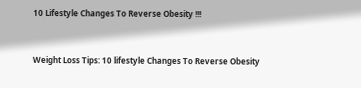10 Lifestyle Changes To Reverse Obesity !!!


Weight Loss Tips: 10 lifestyle Changes To Reverse Obesity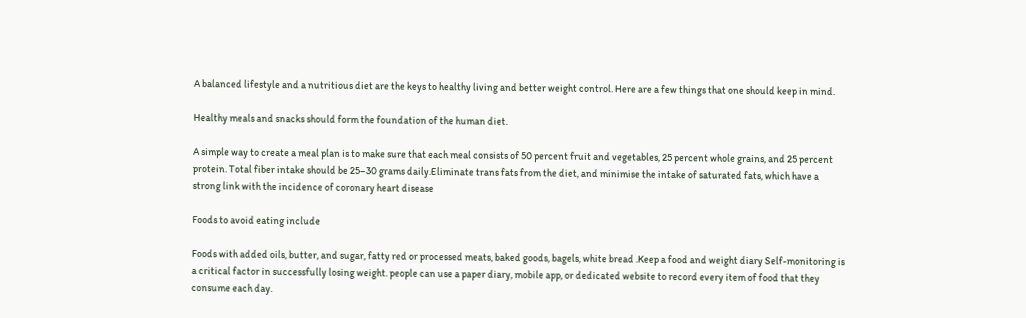A balanced lifestyle and a nutritious diet are the keys to healthy living and better weight control. Here are a few things that one should keep in mind.

Healthy meals and snacks should form the foundation of the human diet.

A simple way to create a meal plan is to make sure that each meal consists of 50 percent fruit and vegetables, 25 percent whole grains, and 25 percent protein. Total fiber intake should be 25–30 grams daily.Eliminate trans fats from the diet, and minimise the intake of saturated fats, which have a strong link with the incidence of coronary heart disease

Foods to avoid eating include

Foods with added oils, butter, and sugar, fatty red or processed meats, baked goods, bagels, white bread .Keep a food and weight diary Self-monitoring is a critical factor in successfully losing weight. people can use a paper diary, mobile app, or dedicated website to record every item of food that they consume each day.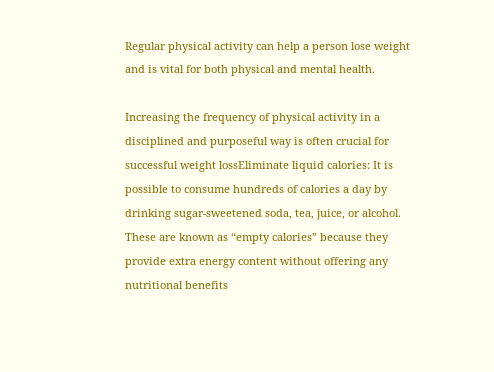Regular physical activity can help a person lose weight and is vital for both physical and mental health.

Increasing the frequency of physical activity in a disciplined and purposeful way is often crucial for successful weight lossEliminate liquid calories: It is possible to consume hundreds of calories a day by drinking sugar-sweetened soda, tea, juice, or alcohol. These are known as “empty calories” because they provide extra energy content without offering any nutritional benefits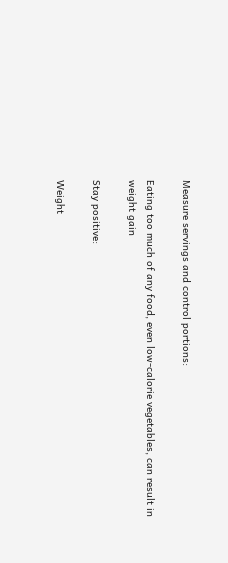Measure servings and control portions:

Eating too much of any food, even low-calorie vegetables, can result in weight gain

Stay positive:

Weight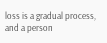loss is a gradual process, and a person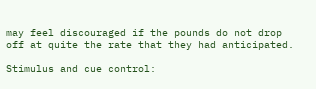may feel discouraged if the pounds do not drop off at quite the rate that they had anticipated.

Stimulus and cue control: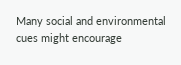Many social and environmental cues might encourage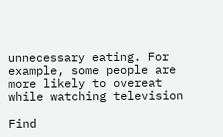unnecessary eating. For example, some people are more likely to overeat while watching television

Find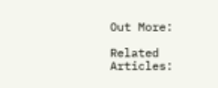Out More:

Related Articles: